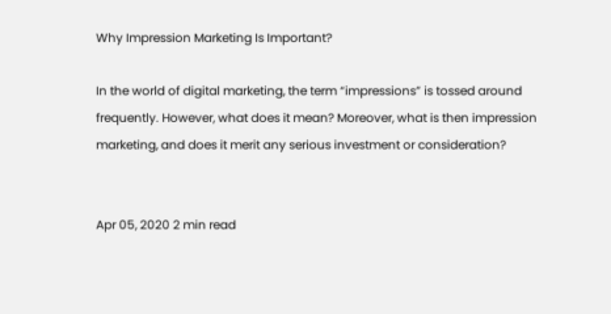Why Impression Marketing Is Important?

In the world of digital marketing, the term “impressions” is tossed around frequently. However, what does it mean? Moreover, what is then impression marketing, and does it merit any serious investment or consideration?


Apr 05, 2020 2 min read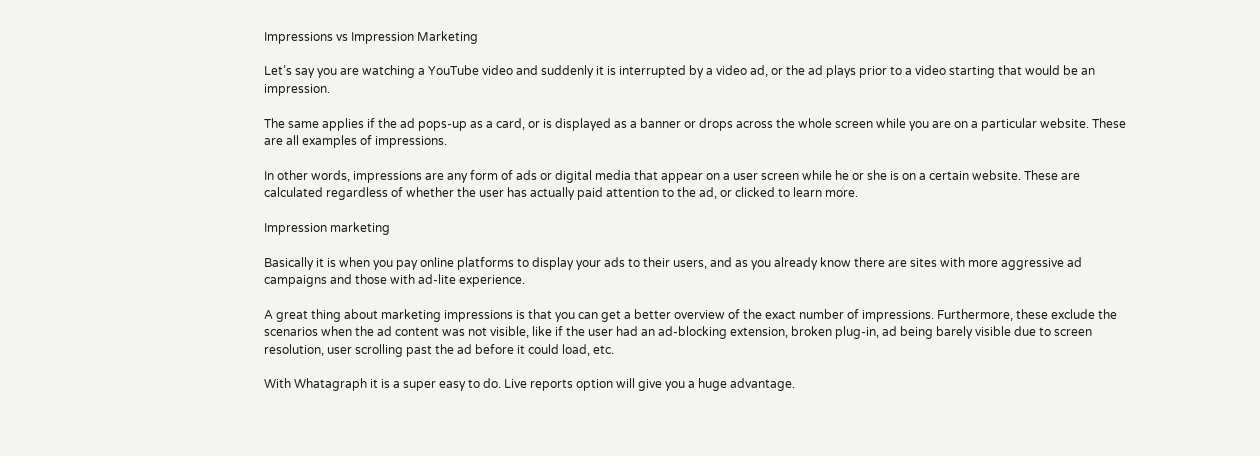Impressions vs Impression Marketing

Let’s say you are watching a YouTube video and suddenly it is interrupted by a video ad, or the ad plays prior to a video starting that would be an impression.

The same applies if the ad pops-up as a card, or is displayed as a banner or drops across the whole screen while you are on a particular website. These are all examples of impressions.

In other words, impressions are any form of ads or digital media that appear on a user screen while he or she is on a certain website. These are calculated regardless of whether the user has actually paid attention to the ad, or clicked to learn more.

Impression marketing

Basically it is when you pay online platforms to display your ads to their users, and as you already know there are sites with more aggressive ad campaigns and those with ad-lite experience.

A great thing about marketing impressions is that you can get a better overview of the exact number of impressions. Furthermore, these exclude the scenarios when the ad content was not visible, like if the user had an ad-blocking extension, broken plug-in, ad being barely visible due to screen resolution, user scrolling past the ad before it could load, etc.

With Whatagraph it is a super easy to do. Live reports option will give you a huge advantage.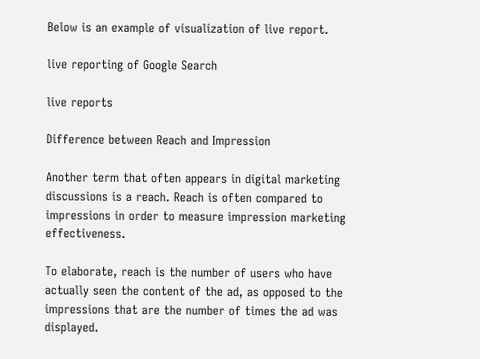Below is an example of visualization of live report.

live reporting of Google Search

live reports

Difference between Reach and Impression

Another term that often appears in digital marketing discussions is a reach. Reach is often compared to impressions in order to measure impression marketing effectiveness.

To elaborate, reach is the number of users who have actually seen the content of the ad, as opposed to the impressions that are the number of times the ad was displayed.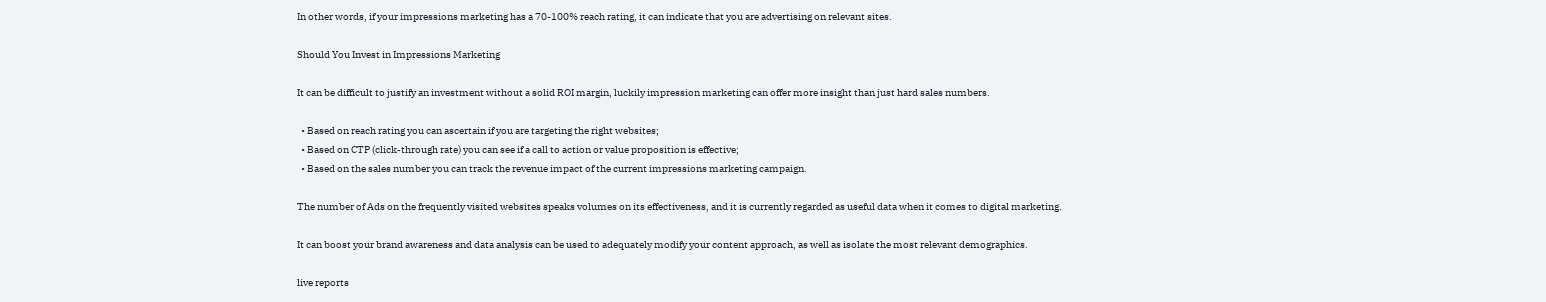In other words, if your impressions marketing has a 70-100% reach rating, it can indicate that you are advertising on relevant sites.

Should You Invest in Impressions Marketing

It can be difficult to justify an investment without a solid ROI margin, luckily impression marketing can offer more insight than just hard sales numbers.

  • Based on reach rating you can ascertain if you are targeting the right websites;
  • Based on CTP (click-through rate) you can see if a call to action or value proposition is effective;
  • Based on the sales number you can track the revenue impact of the current impressions marketing campaign.

The number of Ads on the frequently visited websites speaks volumes on its effectiveness, and it is currently regarded as useful data when it comes to digital marketing.

It can boost your brand awareness and data analysis can be used to adequately modify your content approach, as well as isolate the most relevant demographics.

live reports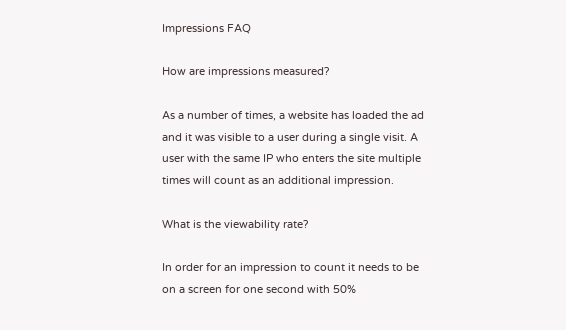Impressions FAQ

How are impressions measured?

As a number of times, a website has loaded the ad and it was visible to a user during a single visit. A user with the same IP who enters the site multiple times will count as an additional impression.

What is the viewability rate?

In order for an impression to count it needs to be on a screen for one second with 50%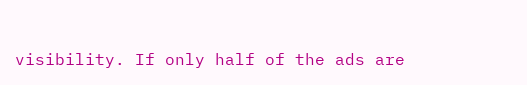visibility. If only half of the ads are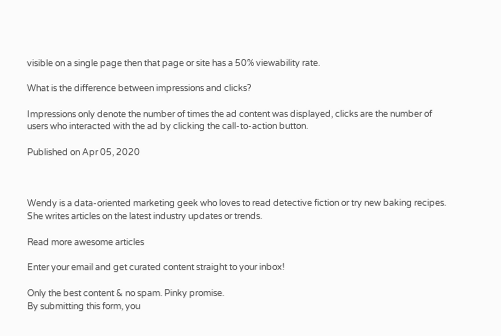visible on a single page then that page or site has a 50% viewability rate.

What is the difference between impressions and clicks?

Impressions only denote the number of times the ad content was displayed, clicks are the number of users who interacted with the ad by clicking the call-to-action button.

Published on Apr 05, 2020



Wendy is a data-oriented marketing geek who loves to read detective fiction or try new baking recipes. She writes articles on the latest industry updates or trends.

Read more awesome articles

Enter your email and get curated content straight to your inbox!

Only the best content & no spam. Pinky promise.
By submitting this form, you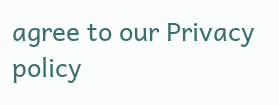agree to our Privacy policy